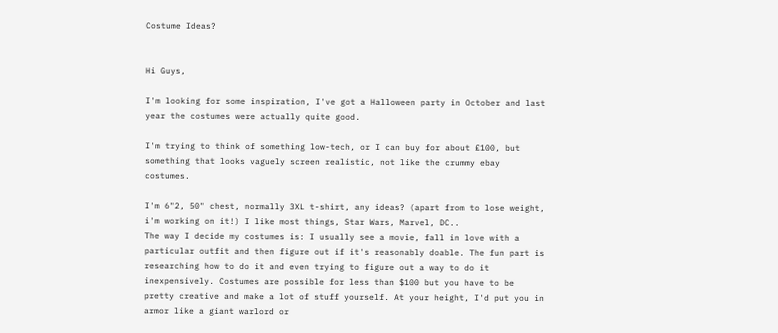Costume Ideas?


Hi Guys,

I'm looking for some inspiration, I've got a Halloween party in October and last year the costumes were actually quite good.

I'm trying to think of something low-tech, or I can buy for about £100, but something that looks vaguely screen realistic, not like the crummy ebay costumes.

I'm 6"2, 50" chest, normally 3XL t-shirt, any ideas? (apart from to lose weight, i'm working on it!) I like most things, Star Wars, Marvel, DC..
The way I decide my costumes is: I usually see a movie, fall in love with a particular outfit and then figure out if it's reasonably doable. The fun part is researching how to do it and even trying to figure out a way to do it inexpensively. Costumes are possible for less than $100 but you have to be pretty creative and make a lot of stuff yourself. At your height, I'd put you in armor like a giant warlord or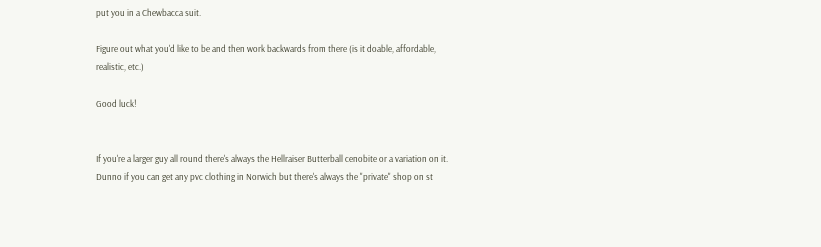put you in a Chewbacca suit.

Figure out what you'd like to be and then work backwards from there (is it doable, affordable, realistic, etc.)

Good luck!


If you're a larger guy all round there's always the Hellraiser Butterball cenobite or a variation on it. Dunno if you can get any pvc clothing in Norwich but there's always the "private" shop on st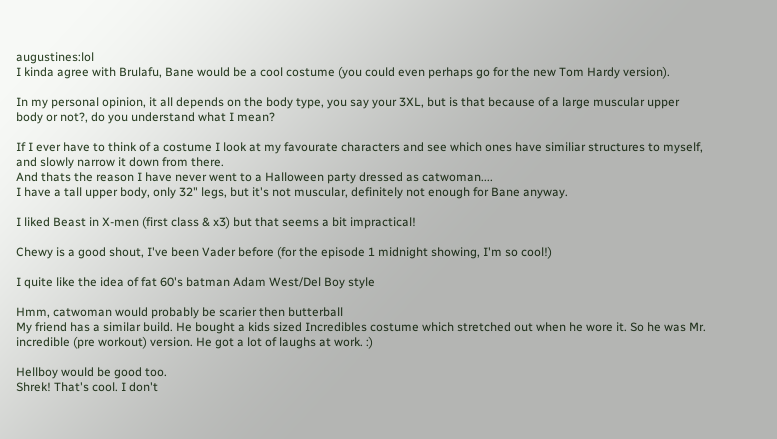augustines:lol
I kinda agree with Brulafu, Bane would be a cool costume (you could even perhaps go for the new Tom Hardy version).

In my personal opinion, it all depends on the body type, you say your 3XL, but is that because of a large muscular upper body or not?, do you understand what I mean?

If I ever have to think of a costume I look at my favourate characters and see which ones have similiar structures to myself, and slowly narrow it down from there.
And thats the reason I have never went to a Halloween party dressed as catwoman....
I have a tall upper body, only 32" legs, but it's not muscular, definitely not enough for Bane anyway.

I liked Beast in X-men (first class & x3) but that seems a bit impractical!

Chewy is a good shout, I've been Vader before (for the episode 1 midnight showing, I'm so cool!)

I quite like the idea of fat 60's batman Adam West/Del Boy style

Hmm, catwoman would probably be scarier then butterball
My friend has a similar build. He bought a kids sized Incredibles costume which stretched out when he wore it. So he was Mr. incredible (pre workout) version. He got a lot of laughs at work. :)

Hellboy would be good too.
Shrek! That's cool. I don't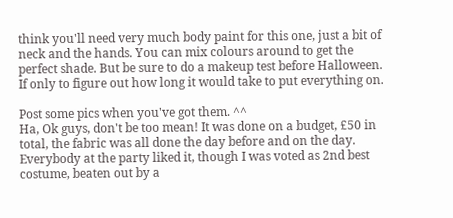think you'll need very much body paint for this one, just a bit of neck and the hands. You can mix colours around to get the perfect shade. But be sure to do a makeup test before Halloween. If only to figure out how long it would take to put everything on.

Post some pics when you've got them. ^^
Ha, Ok guys, don't be too mean! It was done on a budget, £50 in total, the fabric was all done the day before and on the day. Everybody at the party liked it, though I was voted as 2nd best costume, beaten out by a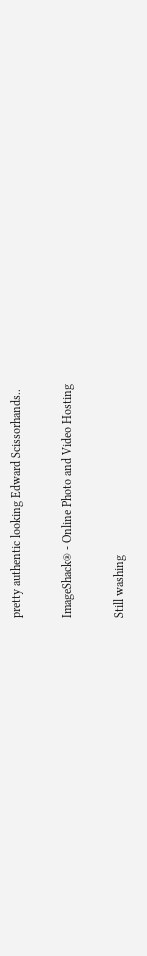pretty authentic looking Edward Scissorhands..

ImageShack® - Online Photo and Video Hosting

Still washing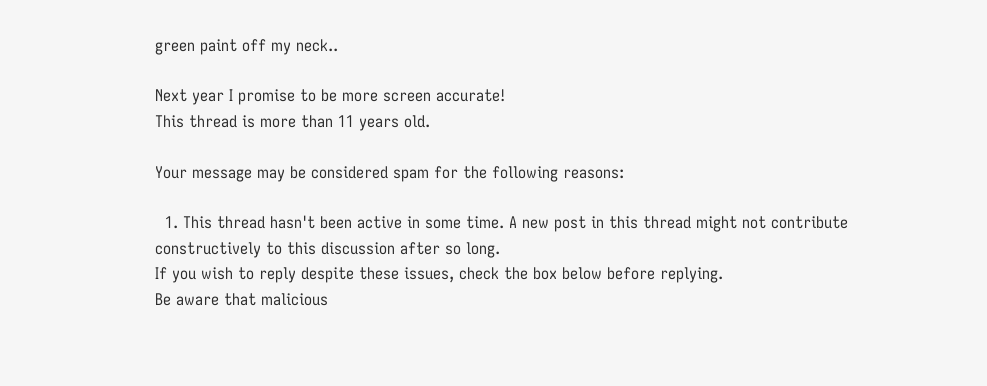green paint off my neck..

Next year I promise to be more screen accurate!
This thread is more than 11 years old.

Your message may be considered spam for the following reasons:

  1. This thread hasn't been active in some time. A new post in this thread might not contribute constructively to this discussion after so long.
If you wish to reply despite these issues, check the box below before replying.
Be aware that malicious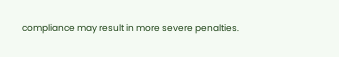compliance may result in more severe penalties.